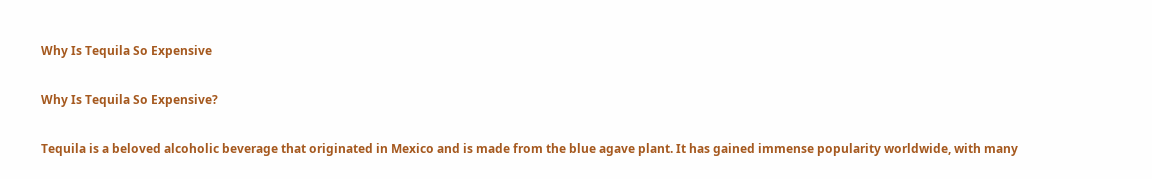Why Is Tequila So Expensive

Why Is Tequila So Expensive?

Tequila is a beloved alcoholic beverage that originated in Mexico and is made from the blue agave plant. It has gained immense popularity worldwide, with many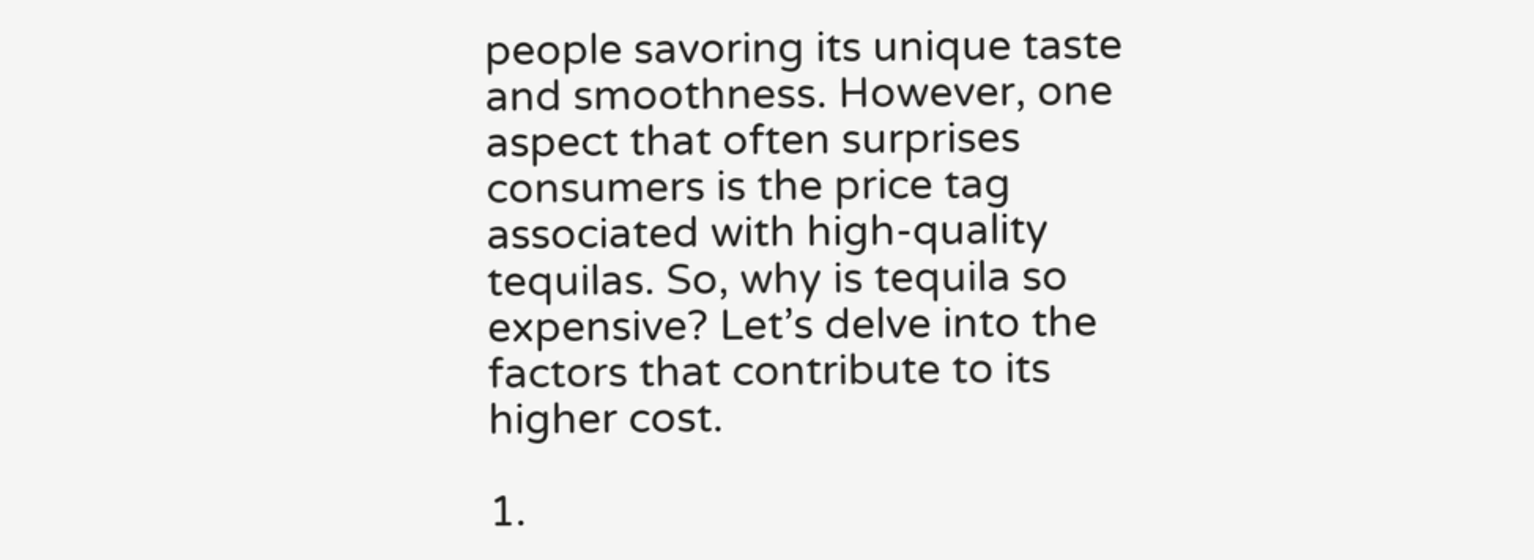people savoring its unique taste and smoothness. However, one aspect that often surprises consumers is the price tag associated with high-quality tequilas. So, why is tequila so expensive? Let’s delve into the factors that contribute to its higher cost.

1.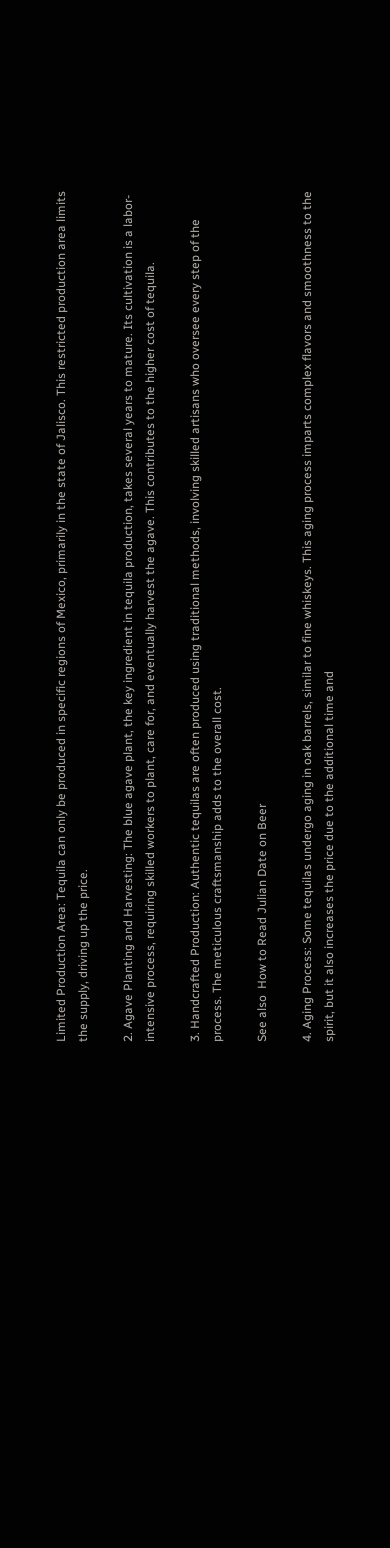Limited Production Area: Tequila can only be produced in specific regions of Mexico, primarily in the state of Jalisco. This restricted production area limits the supply, driving up the price.

2. Agave Planting and Harvesting: The blue agave plant, the key ingredient in tequila production, takes several years to mature. Its cultivation is a labor-intensive process, requiring skilled workers to plant, care for, and eventually harvest the agave. This contributes to the higher cost of tequila.

3. Handcrafted Production: Authentic tequilas are often produced using traditional methods, involving skilled artisans who oversee every step of the process. The meticulous craftsmanship adds to the overall cost.

See also  How to Read Julian Date on Beer

4. Aging Process: Some tequilas undergo aging in oak barrels, similar to fine whiskeys. This aging process imparts complex flavors and smoothness to the spirit, but it also increases the price due to the additional time and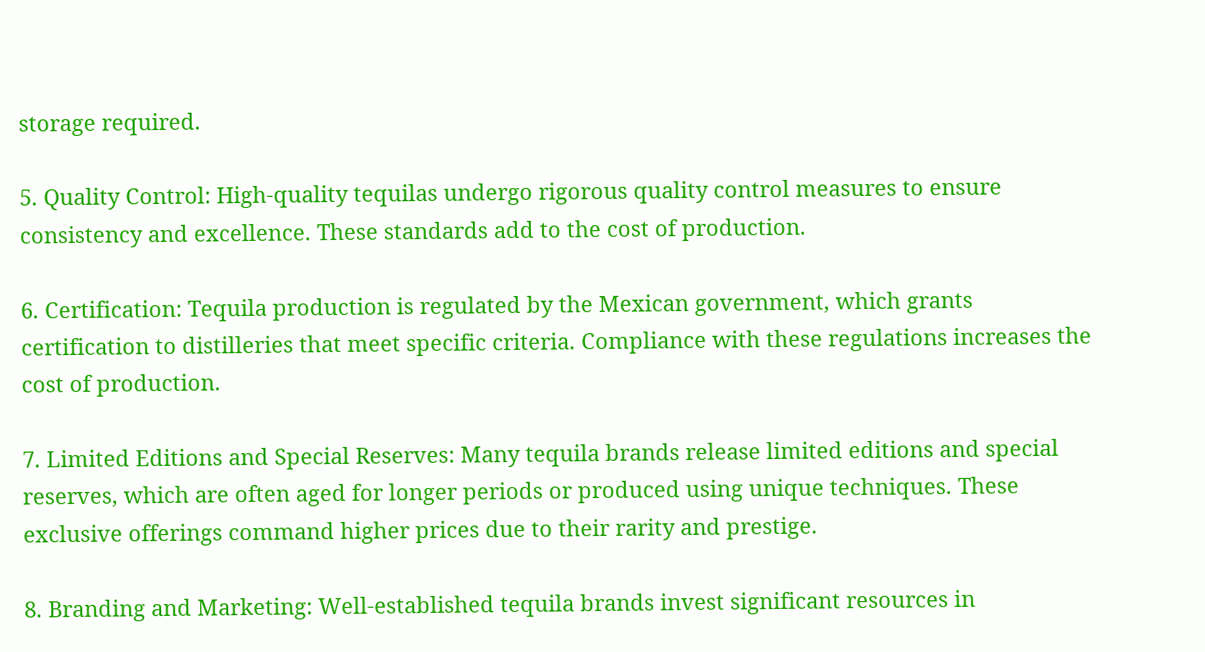storage required.

5. Quality Control: High-quality tequilas undergo rigorous quality control measures to ensure consistency and excellence. These standards add to the cost of production.

6. Certification: Tequila production is regulated by the Mexican government, which grants certification to distilleries that meet specific criteria. Compliance with these regulations increases the cost of production.

7. Limited Editions and Special Reserves: Many tequila brands release limited editions and special reserves, which are often aged for longer periods or produced using unique techniques. These exclusive offerings command higher prices due to their rarity and prestige.

8. Branding and Marketing: Well-established tequila brands invest significant resources in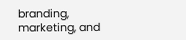branding, marketing, and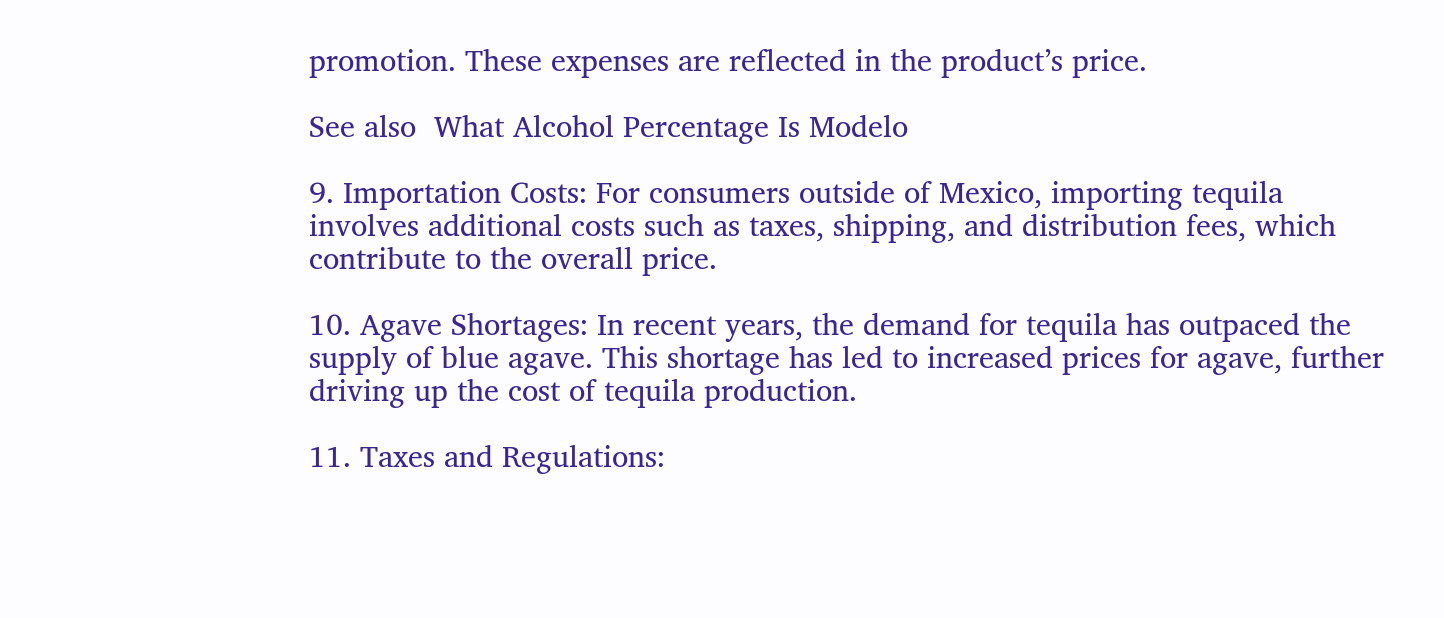promotion. These expenses are reflected in the product’s price.

See also  What Alcohol Percentage Is Modelo

9. Importation Costs: For consumers outside of Mexico, importing tequila involves additional costs such as taxes, shipping, and distribution fees, which contribute to the overall price.

10. Agave Shortages: In recent years, the demand for tequila has outpaced the supply of blue agave. This shortage has led to increased prices for agave, further driving up the cost of tequila production.

11. Taxes and Regulations: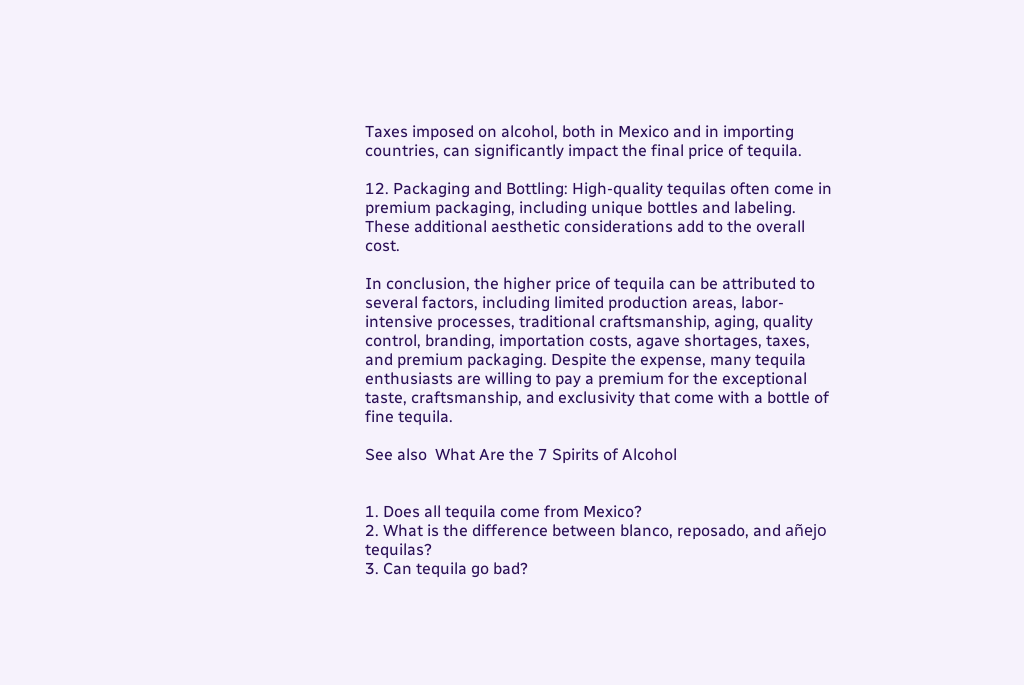Taxes imposed on alcohol, both in Mexico and in importing countries, can significantly impact the final price of tequila.

12. Packaging and Bottling: High-quality tequilas often come in premium packaging, including unique bottles and labeling. These additional aesthetic considerations add to the overall cost.

In conclusion, the higher price of tequila can be attributed to several factors, including limited production areas, labor-intensive processes, traditional craftsmanship, aging, quality control, branding, importation costs, agave shortages, taxes, and premium packaging. Despite the expense, many tequila enthusiasts are willing to pay a premium for the exceptional taste, craftsmanship, and exclusivity that come with a bottle of fine tequila.

See also  What Are the 7 Spirits of Alcohol


1. Does all tequila come from Mexico?
2. What is the difference between blanco, reposado, and añejo tequilas?
3. Can tequila go bad?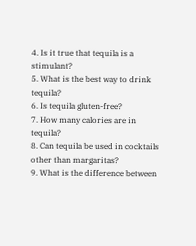4. Is it true that tequila is a stimulant?
5. What is the best way to drink tequila?
6. Is tequila gluten-free?
7. How many calories are in tequila?
8. Can tequila be used in cocktails other than margaritas?
9. What is the difference between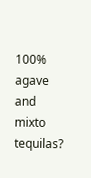100% agave and mixto tequilas?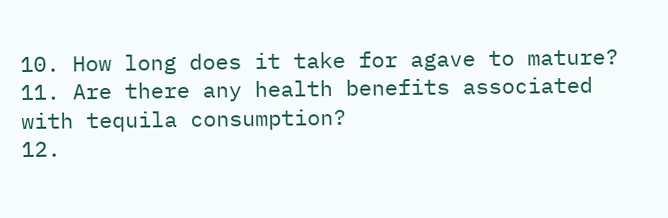10. How long does it take for agave to mature?
11. Are there any health benefits associated with tequila consumption?
12.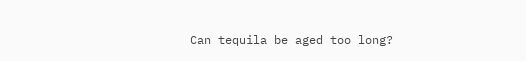Can tequila be aged too long?